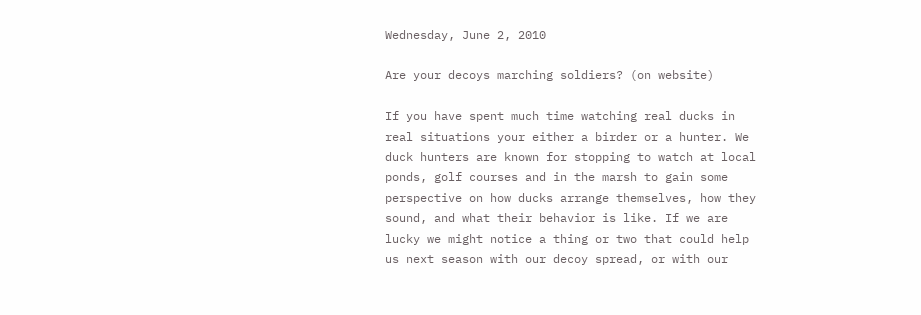Wednesday, June 2, 2010

Are your decoys marching soldiers? (on website)

If you have spent much time watching real ducks in real situations your either a birder or a hunter. We duck hunters are known for stopping to watch at local ponds, golf courses and in the marsh to gain some perspective on how ducks arrange themselves, how they sound, and what their behavior is like. If we are lucky we might notice a thing or two that could help us next season with our decoy spread, or with our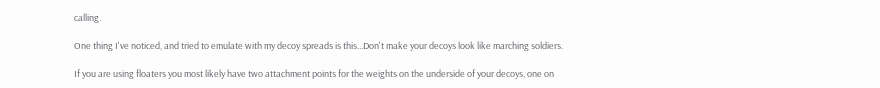calling.

One thing I've noticed, and tried to emulate with my decoy spreads is this...Don't make your decoys look like marching soldiers.

If you are using floaters you most likely have two attachment points for the weights on the underside of your decoys, one on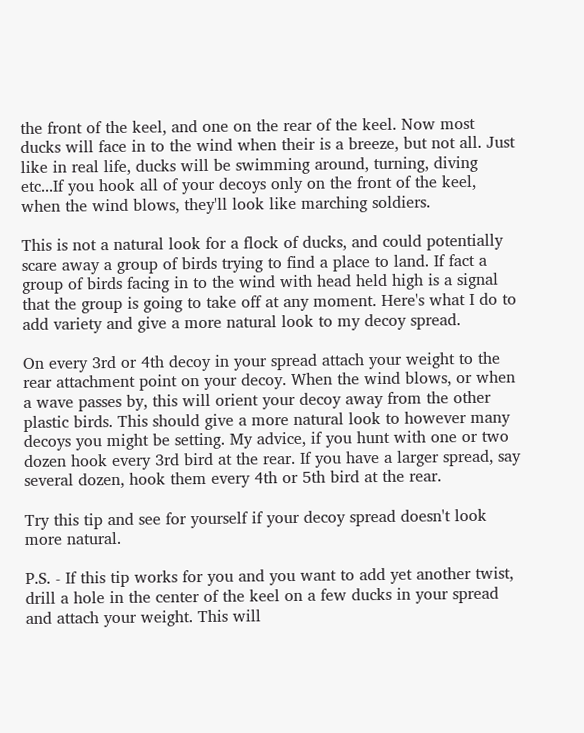the front of the keel, and one on the rear of the keel. Now most ducks will face in to the wind when their is a breeze, but not all. Just like in real life, ducks will be swimming around, turning, diving etc...If you hook all of your decoys only on the front of the keel, when the wind blows, they'll look like marching soldiers.

This is not a natural look for a flock of ducks, and could potentially scare away a group of birds trying to find a place to land. If fact a group of birds facing in to the wind with head held high is a signal that the group is going to take off at any moment. Here's what I do to add variety and give a more natural look to my decoy spread.

On every 3rd or 4th decoy in your spread attach your weight to the rear attachment point on your decoy. When the wind blows, or when a wave passes by, this will orient your decoy away from the other plastic birds. This should give a more natural look to however many decoys you might be setting. My advice, if you hunt with one or two dozen hook every 3rd bird at the rear. If you have a larger spread, say several dozen, hook them every 4th or 5th bird at the rear.

Try this tip and see for yourself if your decoy spread doesn't look more natural.

P.S. - If this tip works for you and you want to add yet another twist, drill a hole in the center of the keel on a few ducks in your spread and attach your weight. This will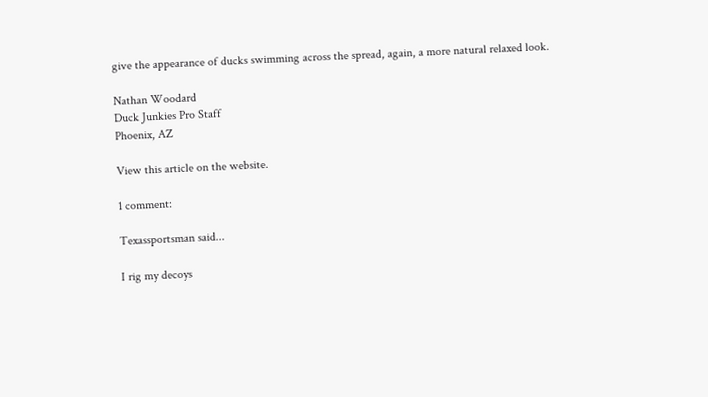give the appearance of ducks swimming across the spread, again, a more natural relaxed look.

Nathan Woodard
Duck Junkies Pro Staff
Phoenix, AZ

View this article on the website.

1 comment:

Texassportsman said...

I rig my decoys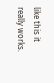like this it really works.